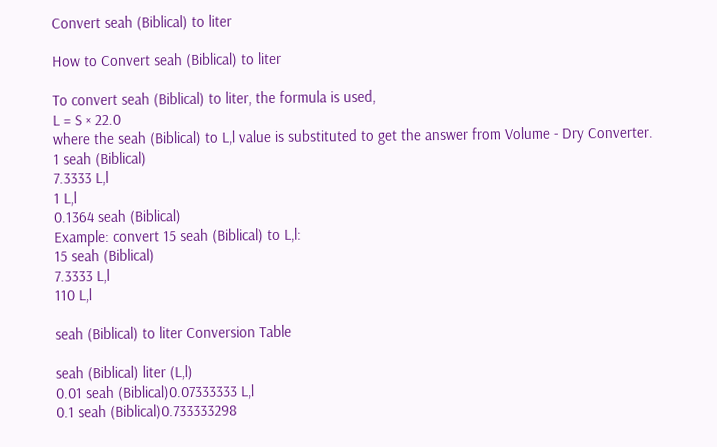Convert seah (Biblical) to liter

How to Convert seah (Biblical) to liter

To convert seah (Biblical) to liter, the formula is used,
L = S × 22.0
where the seah (Biblical) to L,l value is substituted to get the answer from Volume - Dry Converter.
1 seah (Biblical)
7.3333 L,l
1 L,l
0.1364 seah (Biblical)
Example: convert 15 seah (Biblical) to L,l:
15 seah (Biblical)
7.3333 L,l
110 L,l

seah (Biblical) to liter Conversion Table

seah (Biblical) liter (L,l)
0.01 seah (Biblical)0.07333333 L,l
0.1 seah (Biblical)0.733333298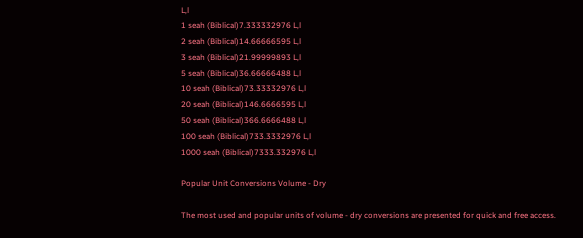L,l
1 seah (Biblical)7.333332976 L,l
2 seah (Biblical)14.66666595 L,l
3 seah (Biblical)21.99999893 L,l
5 seah (Biblical)36.66666488 L,l
10 seah (Biblical)73.33332976 L,l
20 seah (Biblical)146.6666595 L,l
50 seah (Biblical)366.6666488 L,l
100 seah (Biblical)733.3332976 L,l
1000 seah (Biblical)7333.332976 L,l

Popular Unit Conversions Volume - Dry

The most used and popular units of volume - dry conversions are presented for quick and free access.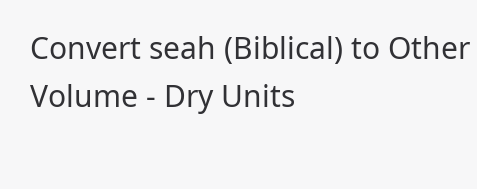Convert seah (Biblical) to Other Volume - Dry Units